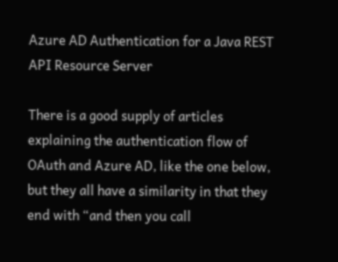Azure AD Authentication for a Java REST API Resource Server

There is a good supply of articles explaining the authentication flow of OAuth and Azure AD, like the one below, but they all have a similarity in that they end with “and then you call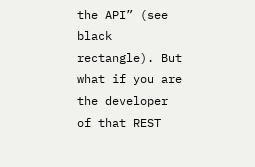the API” (see black rectangle). But what if you are the developer of that REST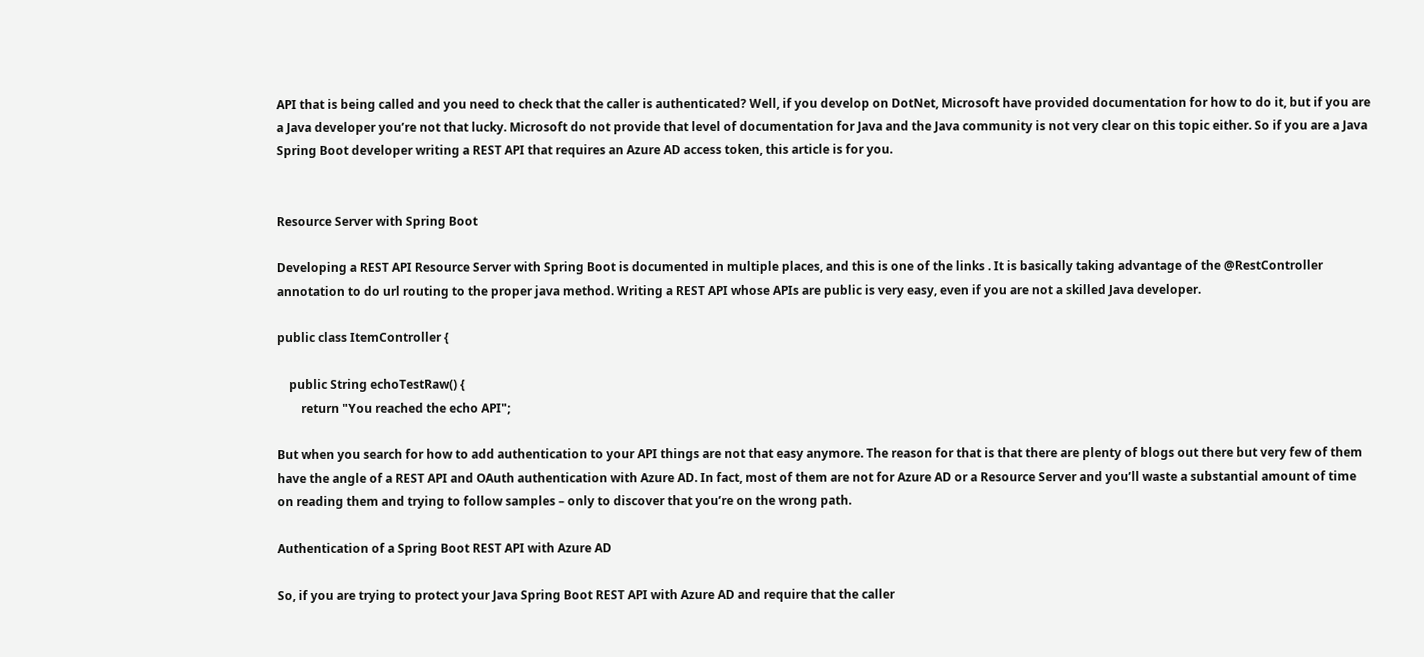API that is being called and you need to check that the caller is authenticated? Well, if you develop on DotNet, Microsoft have provided documentation for how to do it, but if you are a Java developer you’re not that lucky. Microsoft do not provide that level of documentation for Java and the Java community is not very clear on this topic either. So if you are a Java Spring Boot developer writing a REST API that requires an Azure AD access token, this article is for you.


Resource Server with Spring Boot

Developing a REST API Resource Server with Spring Boot is documented in multiple places, and this is one of the links . It is basically taking advantage of the @RestController annotation to do url routing to the proper java method. Writing a REST API whose APIs are public is very easy, even if you are not a skilled Java developer.

public class ItemController {

    public String echoTestRaw() {
        return "You reached the echo API";

But when you search for how to add authentication to your API things are not that easy anymore. The reason for that is that there are plenty of blogs out there but very few of them have the angle of a REST API and OAuth authentication with Azure AD. In fact, most of them are not for Azure AD or a Resource Server and you’ll waste a substantial amount of time on reading them and trying to follow samples – only to discover that you’re on the wrong path.

Authentication of a Spring Boot REST API with Azure AD

So, if you are trying to protect your Java Spring Boot REST API with Azure AD and require that the caller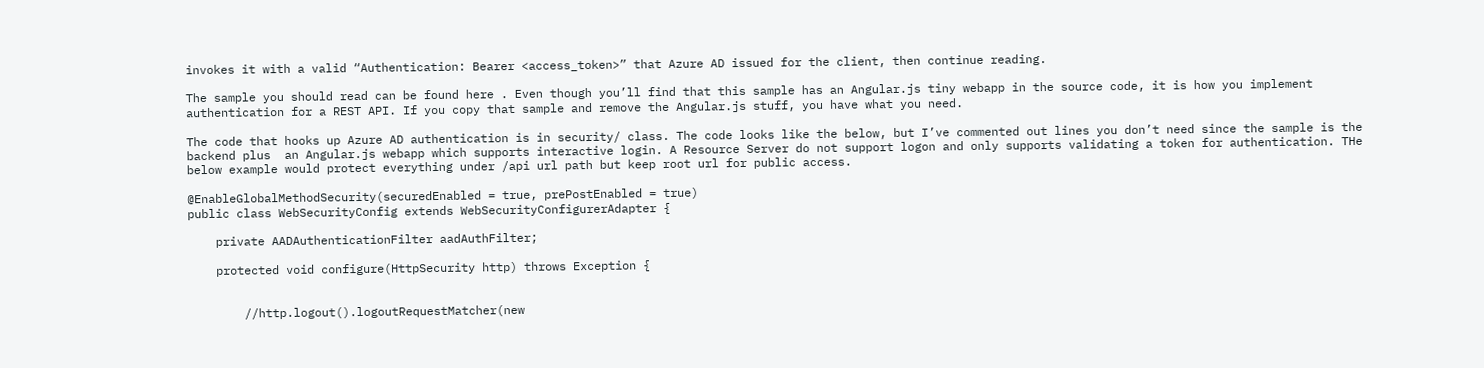invokes it with a valid “Authentication: Bearer <access_token>” that Azure AD issued for the client, then continue reading.

The sample you should read can be found here . Even though you’ll find that this sample has an Angular.js tiny webapp in the source code, it is how you implement authentication for a REST API. If you copy that sample and remove the Angular.js stuff, you have what you need.

The code that hooks up Azure AD authentication is in security/ class. The code looks like the below, but I’ve commented out lines you don’t need since the sample is the backend plus  an Angular.js webapp which supports interactive login. A Resource Server do not support logon and only supports validating a token for authentication. THe below example would protect everything under /api url path but keep root url for public access.

@EnableGlobalMethodSecurity(securedEnabled = true, prePostEnabled = true)
public class WebSecurityConfig extends WebSecurityConfigurerAdapter {

    private AADAuthenticationFilter aadAuthFilter;

    protected void configure(HttpSecurity http) throws Exception {


        //http.logout().logoutRequestMatcher(new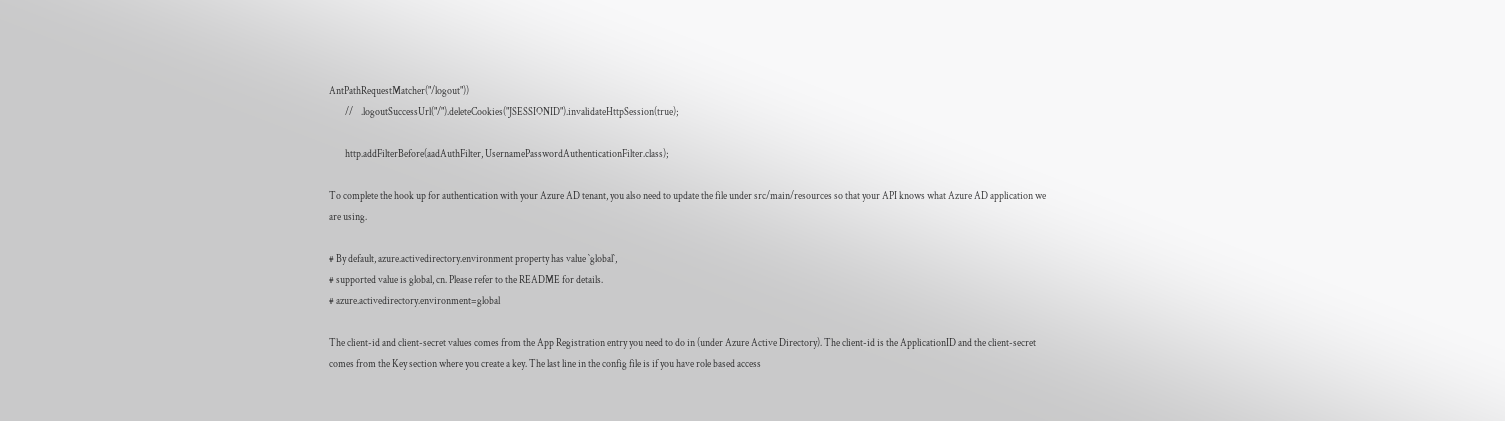AntPathRequestMatcher("/logout"))
        //    .logoutSuccessUrl("/").deleteCookies("JSESSIONID").invalidateHttpSession(true);

        http.addFilterBefore(aadAuthFilter, UsernamePasswordAuthenticationFilter.class);

To complete the hook up for authentication with your Azure AD tenant, you also need to update the file under src/main/resources so that your API knows what Azure AD application we are using.

# By default, azure.activedirectory.environment property has value `global`,
# supported value is global, cn. Please refer to the README for details.
# azure.activedirectory.environment=global

The client-id and client-secret values comes from the App Registration entry you need to do in (under Azure Active Directory). The client-id is the ApplicationID and the client-secret comes from the Key section where you create a key. The last line in the config file is if you have role based access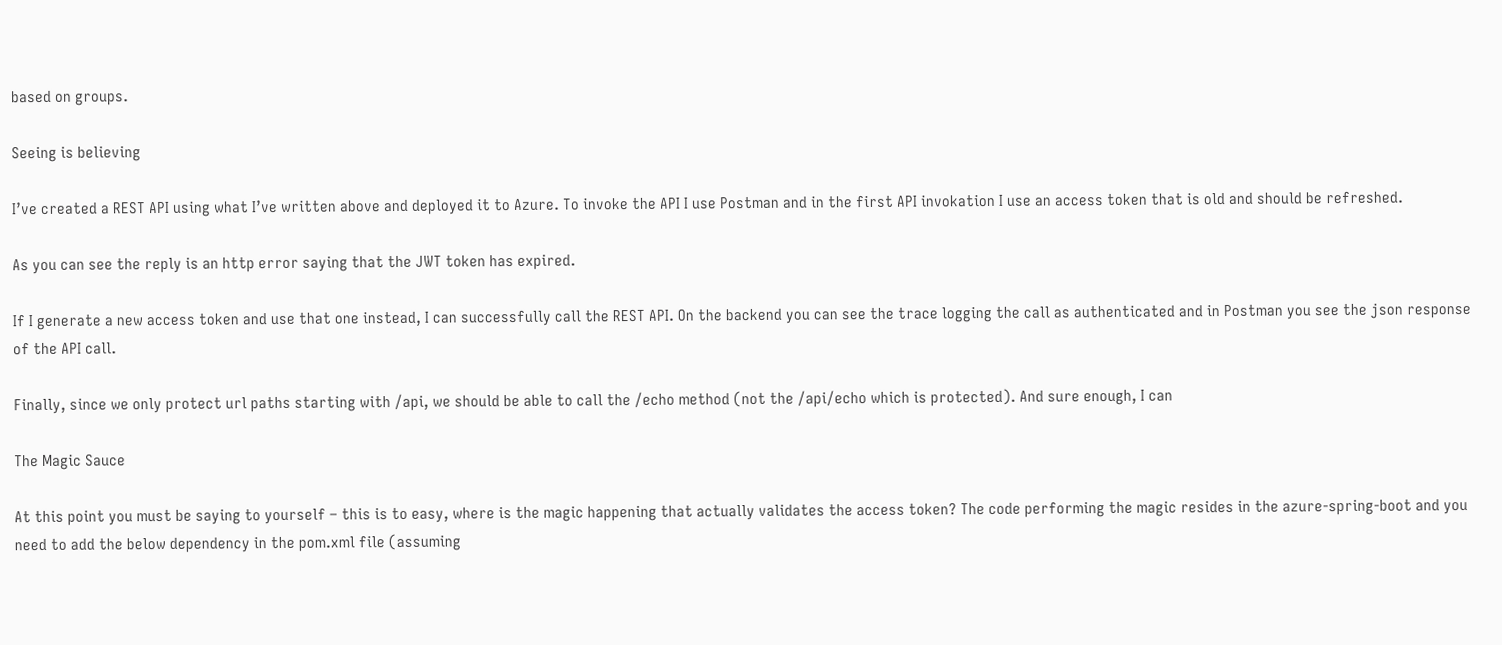based on groups.

Seeing is believing

I’ve created a REST API using what I’ve written above and deployed it to Azure. To invoke the API I use Postman and in the first API invokation I use an access token that is old and should be refreshed.

As you can see the reply is an http error saying that the JWT token has expired.

If I generate a new access token and use that one instead, I can successfully call the REST API. On the backend you can see the trace logging the call as authenticated and in Postman you see the json response of the API call.

Finally, since we only protect url paths starting with /api, we should be able to call the /echo method (not the /api/echo which is protected). And sure enough, I can

The Magic Sauce

At this point you must be saying to yourself – this is to easy, where is the magic happening that actually validates the access token? The code performing the magic resides in the azure-spring-boot and you need to add the below dependency in the pom.xml file (assuming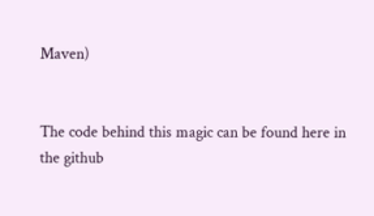Maven)


The code behind this magic can be found here in the github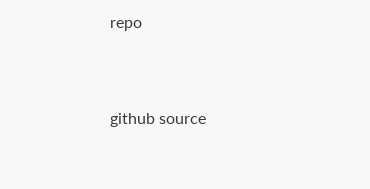repo


github source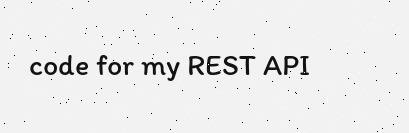code for my REST API